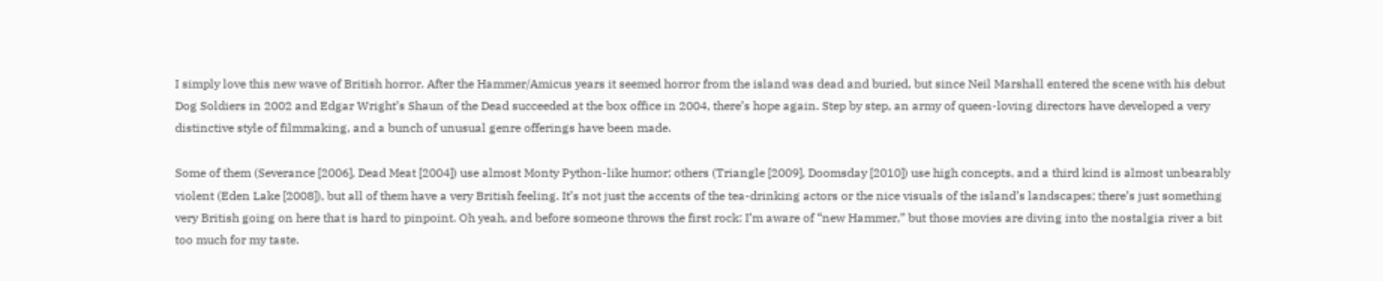I simply love this new wave of British horror. After the Hammer/Amicus years it seemed horror from the island was dead and buried, but since Neil Marshall entered the scene with his debut Dog Soldiers in 2002 and Edgar Wright’s Shaun of the Dead succeeded at the box office in 2004, there’s hope again. Step by step, an army of queen-loving directors have developed a very distinctive style of filmmaking, and a bunch of unusual genre offerings have been made.

Some of them (Severance [2006], Dead Meat [2004]) use almost Monty Python-like humor; others (Triangle [2009], Doomsday [2010]) use high concepts, and a third kind is almost unbearably violent (Eden Lake [2008]), but all of them have a very British feeling. It’s not just the accents of the tea-drinking actors or the nice visuals of the island’s landscapes; there’s just something very British going on here that is hard to pinpoint. Oh yeah, and before someone throws the first rock: I’m aware of “new Hammer,” but those movies are diving into the nostalgia river a bit too much for my taste.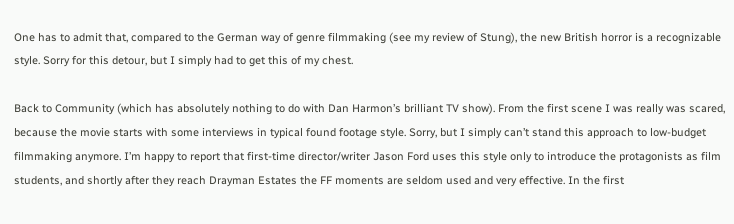One has to admit that, compared to the German way of genre filmmaking (see my review of Stung), the new British horror is a recognizable style. Sorry for this detour, but I simply had to get this of my chest.

Back to Community (which has absolutely nothing to do with Dan Harmon’s brilliant TV show). From the first scene I was really was scared, because the movie starts with some interviews in typical found footage style. Sorry, but I simply can’t stand this approach to low-budget filmmaking anymore. I’m happy to report that first-time director/writer Jason Ford uses this style only to introduce the protagonists as film students, and shortly after they reach Drayman Estates the FF moments are seldom used and very effective. In the first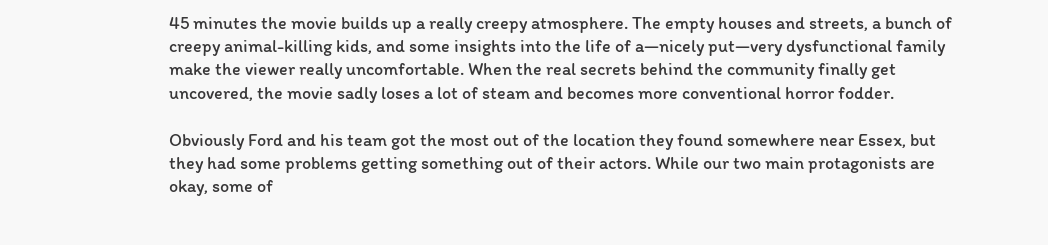45 minutes the movie builds up a really creepy atmosphere. The empty houses and streets, a bunch of creepy animal-killing kids, and some insights into the life of a—nicely put—very dysfunctional family make the viewer really uncomfortable. When the real secrets behind the community finally get uncovered, the movie sadly loses a lot of steam and becomes more conventional horror fodder.

Obviously Ford and his team got the most out of the location they found somewhere near Essex, but they had some problems getting something out of their actors. While our two main protagonists are okay, some of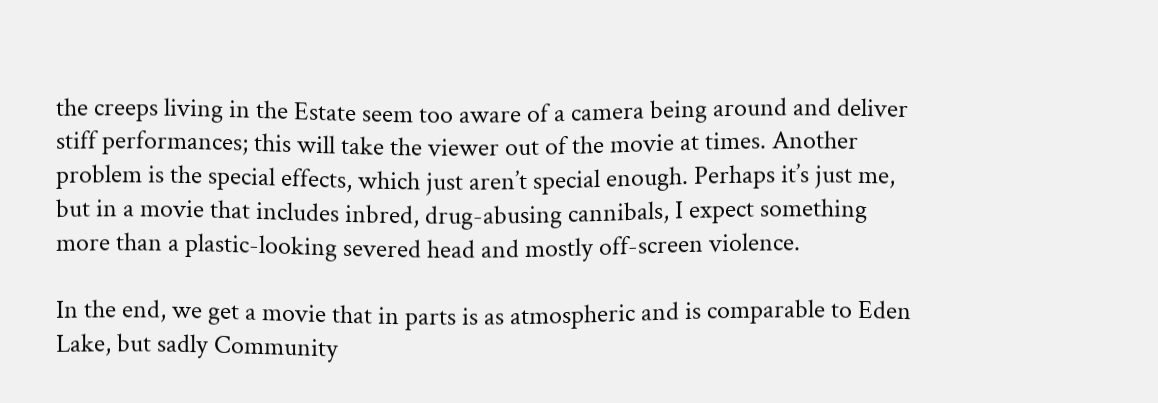the creeps living in the Estate seem too aware of a camera being around and deliver stiff performances; this will take the viewer out of the movie at times. Another problem is the special effects, which just aren’t special enough. Perhaps it’s just me, but in a movie that includes inbred, drug-abusing cannibals, I expect something more than a plastic-looking severed head and mostly off-screen violence.

In the end, we get a movie that in parts is as atmospheric and is comparable to Eden Lake, but sadly Community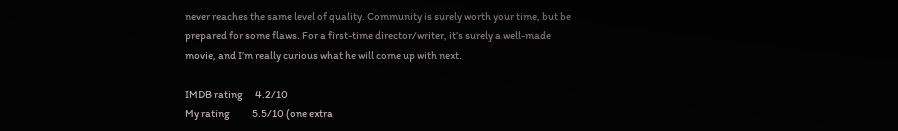never reaches the same level of quality. Community is surely worth your time, but be prepared for some flaws. For a first-time director/writer, it’s surely a well-made movie, and I’m really curious what he will come up with next.

IMDB rating      4.2/10
My rating           5.5/10 (one extra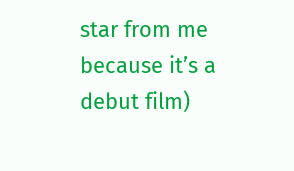star from me because it’s a debut film)